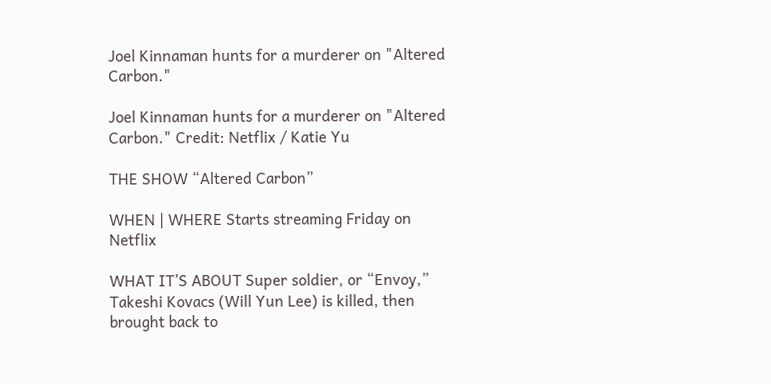Joel Kinnaman hunts for a murderer on "Altered Carbon."

Joel Kinnaman hunts for a murderer on "Altered Carbon." Credit: Netflix / Katie Yu

THE SHOW “Altered Carbon”

WHEN | WHERE Starts streaming Friday on Netflix

WHAT IT’S ABOUT Super soldier, or “Envoy,” Takeshi Kovacs (Will Yun Lee) is killed, then brought back to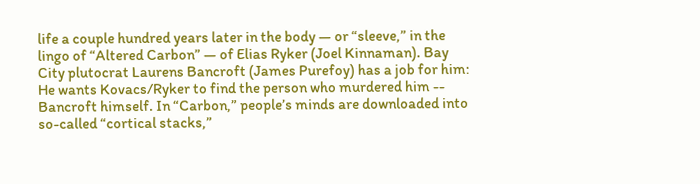life a couple hundred years later in the body — or “sleeve,” in the lingo of “Altered Carbon” — of Elias Ryker (Joel Kinnaman). Bay City plutocrat Laurens Bancroft (James Purefoy) has a job for him: He wants Kovacs/Ryker to find the person who murdered him -- Bancroft himself. In “Carbon,” people’s minds are downloaded into so-called “cortical stacks,”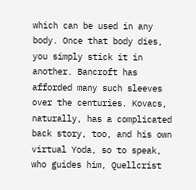which can be used in any body. Once that body dies, you simply stick it in another. Bancroft has afforded many such sleeves over the centuries. Kovacs, naturally, has a complicated back story, too, and his own virtual Yoda, so to speak, who guides him, Quellcrist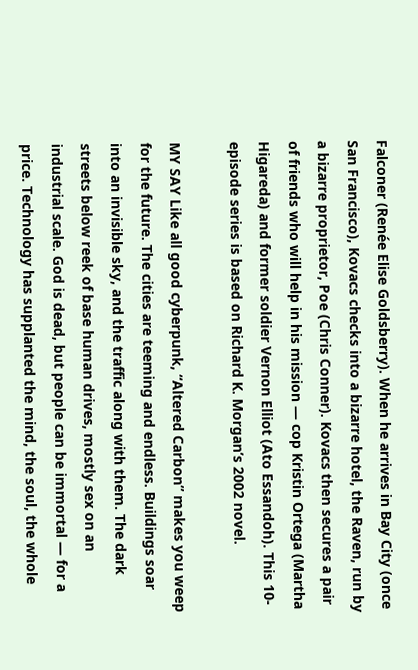Falconer (Renée Elise Goldsberry). When he arrives in Bay City (once San Francisco), Kovacs checks into a bizarre hotel, the Raven, run by a bizarre proprietor, Poe (Chris Conner). Kovacs then secures a pair of friends who will help in his mission — cop Kristin Ortega (Martha Higareda) and former soldier Vernon Elliot (Ato Essandoh). This 10-episode series is based on Richard K. Morgan’s 2002 novel.

MY SAY Like all good cyberpunk, “Altered Carbon” makes you weep for the future. The cities are teeming and endless. Buildings soar into an invisible sky, and the traffic along with them. The dark streets below reek of base human drives, mostly sex on an industrial scale. God is dead, but people can be immortal — for a price. Technology has supplanted the mind, the soul, the whole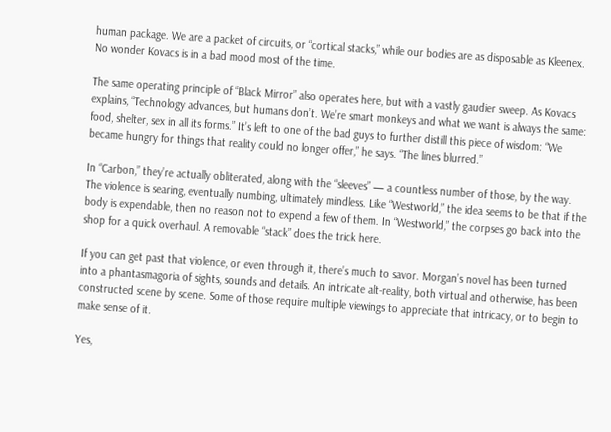human package. We are a packet of circuits, or “cortical stacks,” while our bodies are as disposable as Kleenex. No wonder Kovacs is in a bad mood most of the time.

The same operating principle of “Black Mirror” also operates here, but with a vastly gaudier sweep. As Kovacs explains, “Technology advances, but humans don’t. We’re smart monkeys and what we want is always the same: food, shelter, sex in all its forms.” It’s left to one of the bad guys to further distill this piece of wisdom: “We became hungry for things that reality could no longer offer,” he says. “The lines blurred.”

In “Carbon,” they’re actually obliterated, along with the “sleeves” — a countless number of those, by the way. The violence is searing, eventually numbing, ultimately mindless. Like “Westworld,” the idea seems to be that if the body is expendable, then no reason not to expend a few of them. In “Westworld,” the corpses go back into the shop for a quick overhaul. A removable “stack” does the trick here.

If you can get past that violence, or even through it, there’s much to savor. Morgan’s novel has been turned into a phantasmagoria of sights, sounds and details. An intricate alt-reality, both virtual and otherwise, has been constructed scene by scene. Some of those require multiple viewings to appreciate that intricacy, or to begin to make sense of it.

Yes,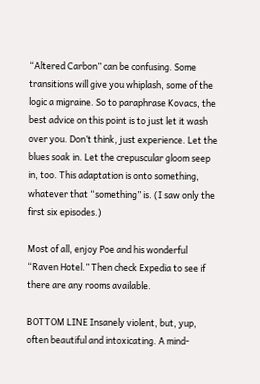“Altered Carbon” can be confusing. Some transitions will give you whiplash, some of the logic a migraine. So to paraphrase Kovacs, the best advice on this point is to just let it wash over you. Don’t think, just experience. Let the blues soak in. Let the crepuscular gloom seep in, too. This adaptation is onto something, whatever that “something” is. (I saw only the first six episodes.)

Most of all, enjoy Poe and his wonderful “Raven Hotel.” Then check Expedia to see if there are any rooms available.

BOTTOM LINE Insanely violent, but, yup, often beautiful and intoxicating. A mind-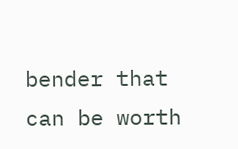bender that can be worth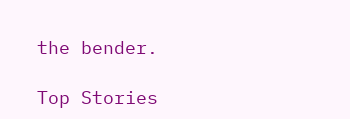the bender.

Top Stories